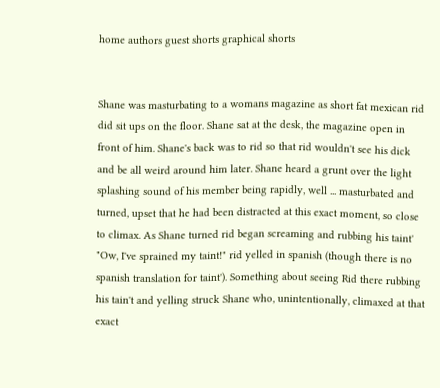home authors guest shorts graphical shorts


Shane was masturbating to a womans magazine as short fat mexican rid did sit ups on the floor. Shane sat at the desk, the magazine open in front of him. Shane's back was to rid so that rid wouldn't see his dick and be all weird around him later. Shane heard a grunt over the light splashing sound of his member being rapidly, well ... masturbated and turned, upset that he had been distracted at this exact moment, so close to climax. As Shane turned rid began screaming and rubbing his taint' "Ow, I've sprained my taint!" rid yelled in spanish (though there is no spanish translation for taint'). Something about seeing Rid there rubbing his tain't and yelling struck Shane who, unintentionally, climaxed at that exact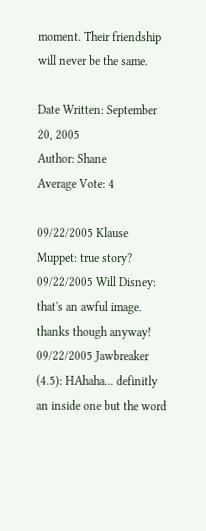moment. Their friendship will never be the same.

Date Written: September 20, 2005
Author: Shane
Average Vote: 4

09/22/2005 Klause Muppet: true story?
09/22/2005 Will Disney: that's an awful image. thanks though anyway!
09/22/2005 Jawbreaker (4.5): HAhaha... definitly an inside one but the word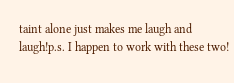taint alone just makes me laugh and laugh!p.s. I happen to work with these two!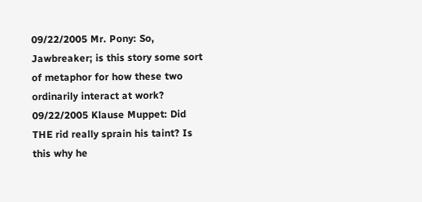09/22/2005 Mr. Pony: So, Jawbreaker; is this story some sort of metaphor for how these two ordinarily interact at work?
09/22/2005 Klause Muppet: Did THE rid really sprain his taint? Is this why he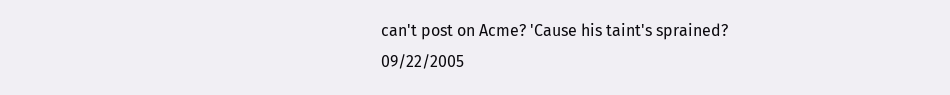can't post on Acme? 'Cause his taint's sprained?
09/22/2005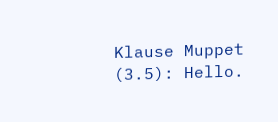Klause Muppet (3.5): Hello.